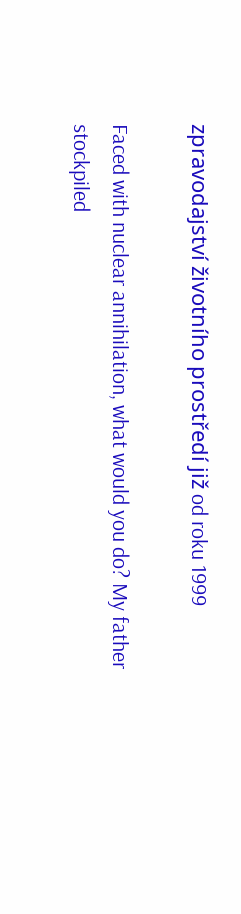zpravodajství životního prostředí již od roku 1999

Faced with nuclear annihilation, what would you do? My father stockpiled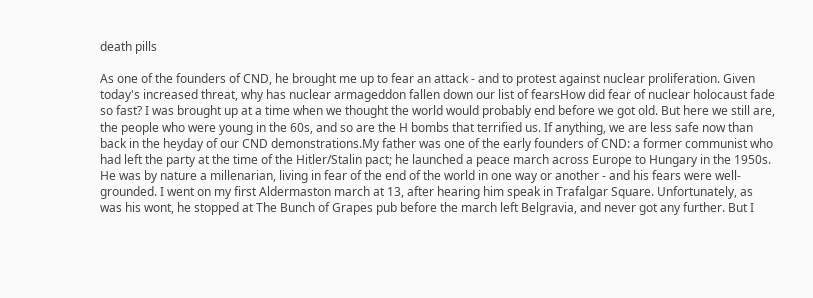death pills

As one of the founders of CND, he brought me up to fear an attack - and to protest against nuclear proliferation. Given today's increased threat, why has nuclear armageddon fallen down our list of fearsHow did fear of nuclear holocaust fade so fast? I was brought up at a time when we thought the world would probably end before we got old. But here we still are, the people who were young in the 60s, and so are the H bombs that terrified us. If anything, we are less safe now than back in the heyday of our CND demonstrations.My father was one of the early founders of CND: a former communist who had left the party at the time of the Hitler/Stalin pact; he launched a peace march across Europe to Hungary in the 1950s. He was by nature a millenarian, living in fear of the end of the world in one way or another - and his fears were well-grounded. I went on my first Aldermaston march at 13, after hearing him speak in Trafalgar Square. Unfortunately, as was his wont, he stopped at The Bunch of Grapes pub before the march left Belgravia, and never got any further. But I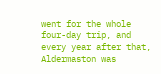went for the whole four-day trip, and every year after that, Aldermaston was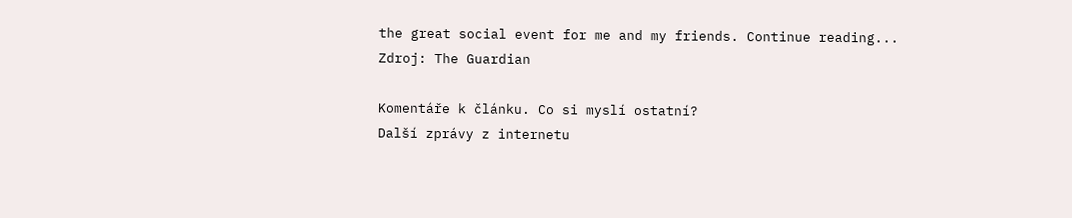the great social event for me and my friends. Continue reading...
Zdroj: The Guardian

Komentáře k článku. Co si myslí ostatní?
Další zprávy z internetu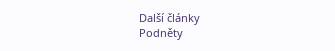Další články
Podněty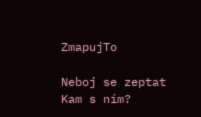ZmapujTo

Neboj se zeptat Kam s ním?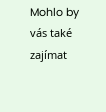Mohlo by vás také zajímat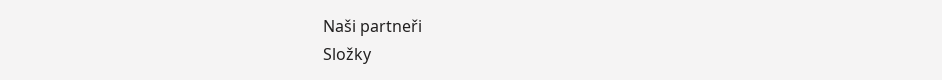Naši partneři
Složky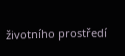životního prostředí